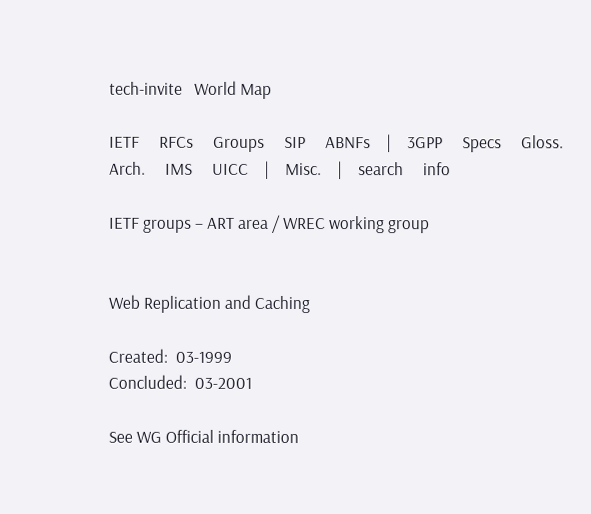tech-invite   World Map

IETF     RFCs     Groups     SIP     ABNFs    |    3GPP     Specs     Gloss.     Arch.     IMS     UICC    |    Misc.    |    search     info

IETF groups – ART area / WREC working group


Web Replication and Caching

Created:  03‑1999
Concluded:  03‑2001

See WG Official information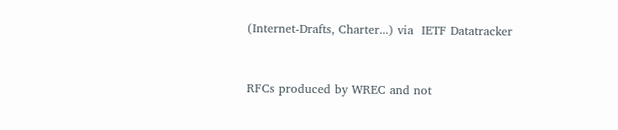(Internet-Drafts, Charter...) via  IETF Datatracker


RFCs produced by WREC and not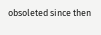obsoleted since then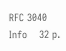RFC 3040    Info    32 p.